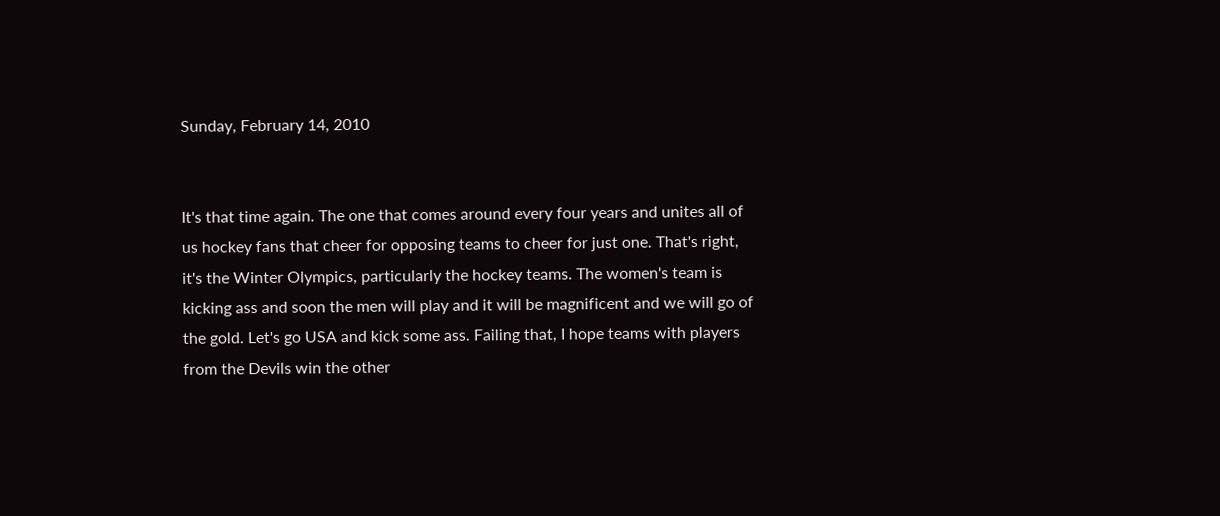Sunday, February 14, 2010


It's that time again. The one that comes around every four years and unites all of us hockey fans that cheer for opposing teams to cheer for just one. That's right, it's the Winter Olympics, particularly the hockey teams. The women's team is kicking ass and soon the men will play and it will be magnificent and we will go of the gold. Let's go USA and kick some ass. Failing that, I hope teams with players from the Devils win the other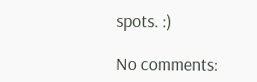spots. :)

No comments: